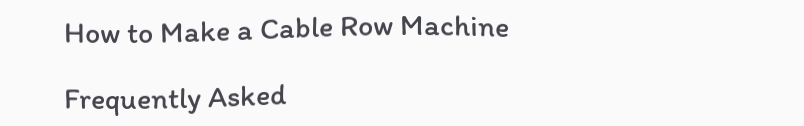How to Make a Cable Row Machine

Frequently Asked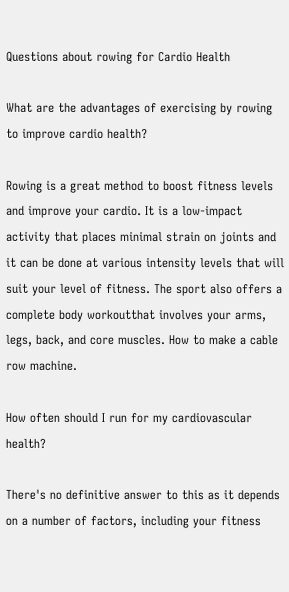Questions about rowing for Cardio Health

What are the advantages of exercising by rowing to improve cardio health?

Rowing is a great method to boost fitness levels and improve your cardio. It is a low-impact activity that places minimal strain on joints and it can be done at various intensity levels that will suit your level of fitness. The sport also offers a complete body workoutthat involves your arms, legs, back, and core muscles. How to make a cable row machine.

How often should I run for my cardiovascular health?

There's no definitive answer to this as it depends on a number of factors, including your fitness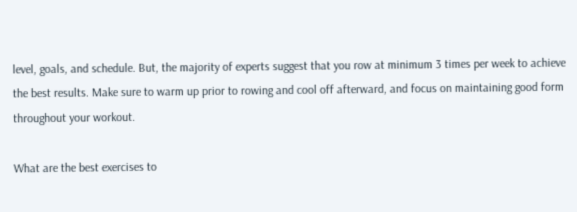level, goals, and schedule. But, the majority of experts suggest that you row at minimum 3 times per week to achieve the best results. Make sure to warm up prior to rowing and cool off afterward, and focus on maintaining good form throughout your workout.

What are the best exercises to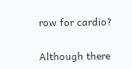row for cardio?

Although there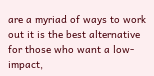are a myriad of ways to work out it is the best alternative for those who want a low-impact,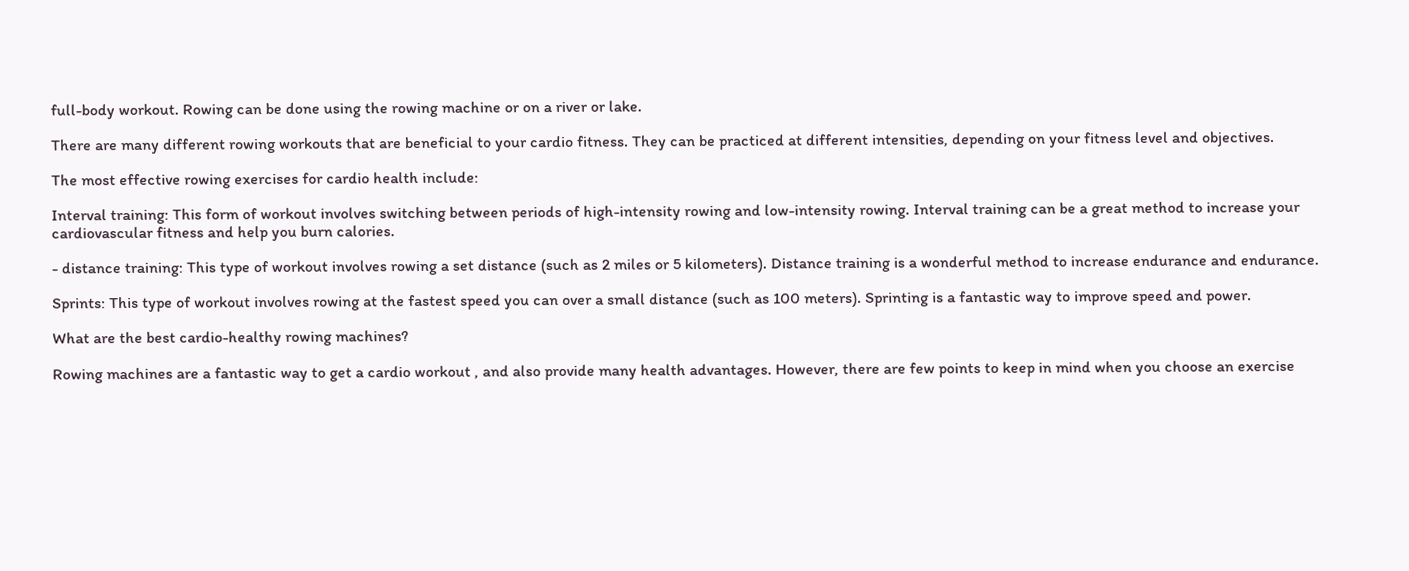full-body workout. Rowing can be done using the rowing machine or on a river or lake.

There are many different rowing workouts that are beneficial to your cardio fitness. They can be practiced at different intensities, depending on your fitness level and objectives.

The most effective rowing exercises for cardio health include:

Interval training: This form of workout involves switching between periods of high-intensity rowing and low-intensity rowing. Interval training can be a great method to increase your cardiovascular fitness and help you burn calories.

- distance training: This type of workout involves rowing a set distance (such as 2 miles or 5 kilometers). Distance training is a wonderful method to increase endurance and endurance.

Sprints: This type of workout involves rowing at the fastest speed you can over a small distance (such as 100 meters). Sprinting is a fantastic way to improve speed and power.

What are the best cardio-healthy rowing machines?

Rowing machines are a fantastic way to get a cardio workout , and also provide many health advantages. However, there are few points to keep in mind when you choose an exercise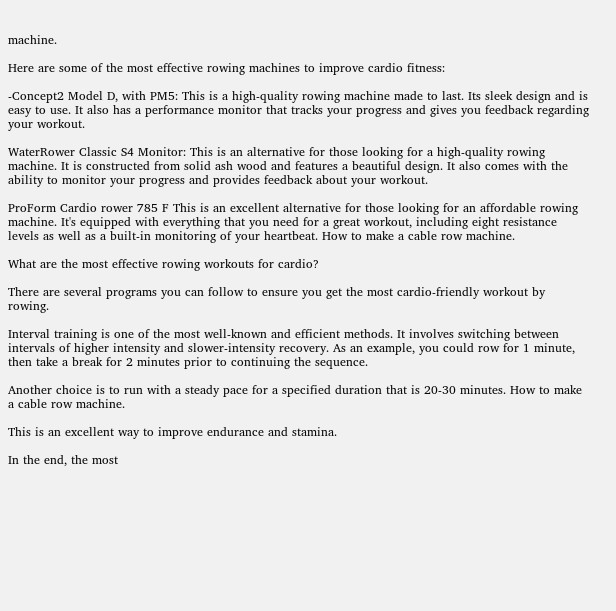machine.

Here are some of the most effective rowing machines to improve cardio fitness:

-Concept2 Model D, with PM5: This is a high-quality rowing machine made to last. Its sleek design and is easy to use. It also has a performance monitor that tracks your progress and gives you feedback regarding your workout.

WaterRower Classic S4 Monitor: This is an alternative for those looking for a high-quality rowing machine. It is constructed from solid ash wood and features a beautiful design. It also comes with the ability to monitor your progress and provides feedback about your workout.

ProForm Cardio rower 785 F This is an excellent alternative for those looking for an affordable rowing machine. It's equipped with everything that you need for a great workout, including eight resistance levels as well as a built-in monitoring of your heartbeat. How to make a cable row machine.

What are the most effective rowing workouts for cardio?

There are several programs you can follow to ensure you get the most cardio-friendly workout by rowing.

Interval training is one of the most well-known and efficient methods. It involves switching between intervals of higher intensity and slower-intensity recovery. As an example, you could row for 1 minute, then take a break for 2 minutes prior to continuing the sequence.

Another choice is to run with a steady pace for a specified duration that is 20-30 minutes. How to make a cable row machine.

This is an excellent way to improve endurance and stamina.

In the end, the most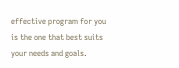effective program for you is the one that best suits your needs and goals.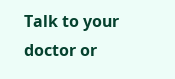Talk to your doctor or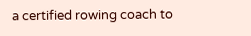a certified rowing coach to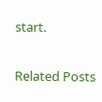start.

Related Posts